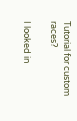Tutorial for custom races?

I looked in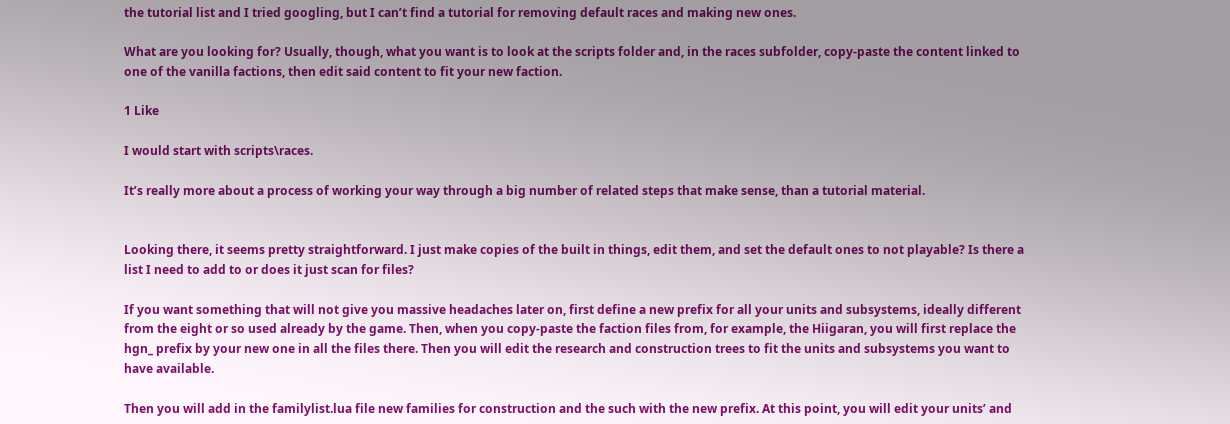the tutorial list and I tried googling, but I can’t find a tutorial for removing default races and making new ones.

What are you looking for? Usually, though, what you want is to look at the scripts folder and, in the races subfolder, copy-paste the content linked to one of the vanilla factions, then edit said content to fit your new faction.

1 Like

I would start with scripts\races.

It’s really more about a process of working your way through a big number of related steps that make sense, than a tutorial material.


Looking there, it seems pretty straightforward. I just make copies of the built in things, edit them, and set the default ones to not playable? Is there a list I need to add to or does it just scan for files?

If you want something that will not give you massive headaches later on, first define a new prefix for all your units and subsystems, ideally different from the eight or so used already by the game. Then, when you copy-paste the faction files from, for example, the Hiigaran, you will first replace the hgn_ prefix by your new one in all the files there. Then you will edit the research and construction trees to fit the units and subsystems you want to have available.

Then you will add in the familylist.lua file new families for construction and the such with the new prefix. At this point, you will edit your units’ and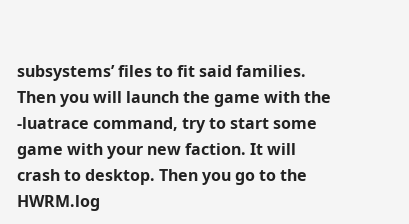subsystems’ files to fit said families. Then you will launch the game with the -luatrace command, try to start some game with your new faction. It will crash to desktop. Then you go to the HWRM.log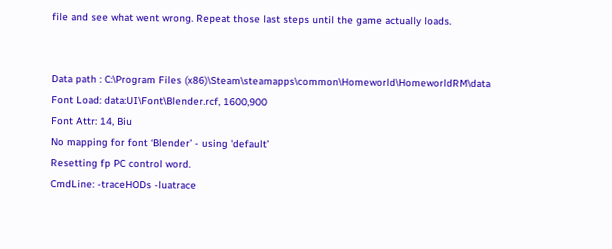file and see what went wrong. Repeat those last steps until the game actually loads.


Data path : C:\Program Files (x86)\Steam\steamapps\common\Homeworld\HomeworldRM\data
Font Load: data:UI\Font\Blender.rcf, 1600,900
Font Attr: 14, Biu
No mapping for font ‘Blender’ - using 'default’
Resetting fp PC control word.
CmdLine: -traceHODs -luatrace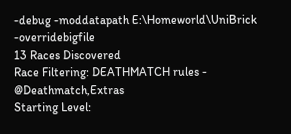-debug -moddatapath E:\Homeworld\UniBrick -overridebigfile
13 Races Discovered
Race Filtering: DEATHMATCH rules - @Deathmatch,Extras
Starting Level: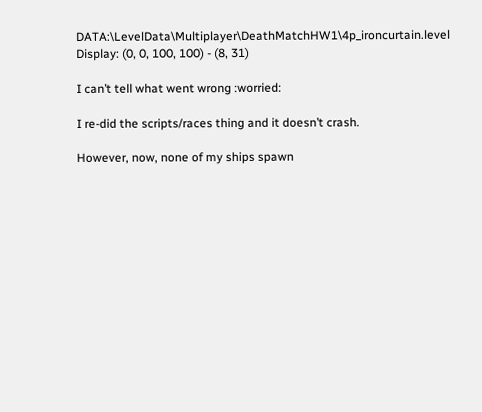DATA:\LevelData\Multiplayer\DeathMatchHW1\4p_ironcurtain.level
Display: (0, 0, 100, 100) - (8, 31)

I can’t tell what went wrong :worried:

I re-did the scripts/races thing and it doesn’t crash.

However, now, none of my ships spawn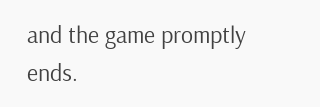and the game promptly ends.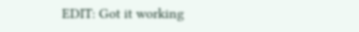EDIT: Got it working